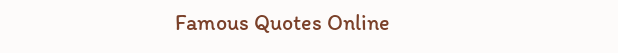Famous Quotes Online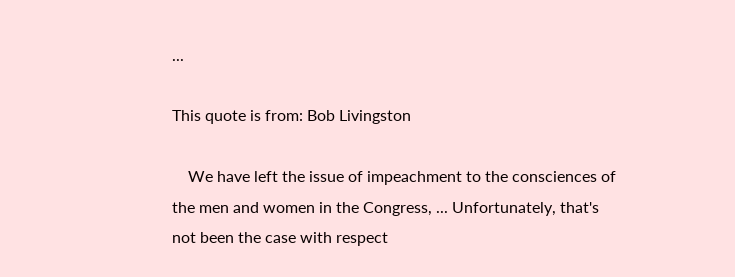...

This quote is from: Bob Livingston

    We have left the issue of impeachment to the consciences of the men and women in the Congress, ... Unfortunately, that's not been the case with respect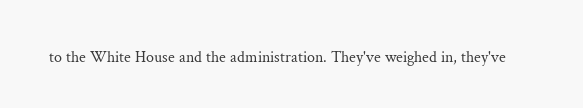to the White House and the administration. They've weighed in, they've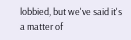lobbied, but we've said it's a matter of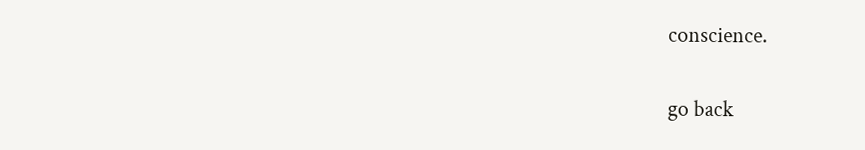conscience.

go back